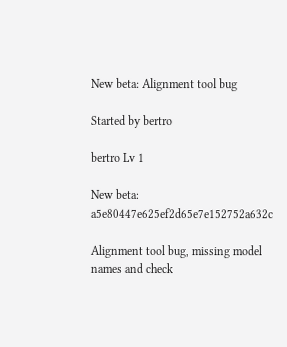New beta: Alignment tool bug

Started by bertro

bertro Lv 1

New beta: a5e80447e625ef2d65e7e152752a632c

Alignment tool bug, missing model names and check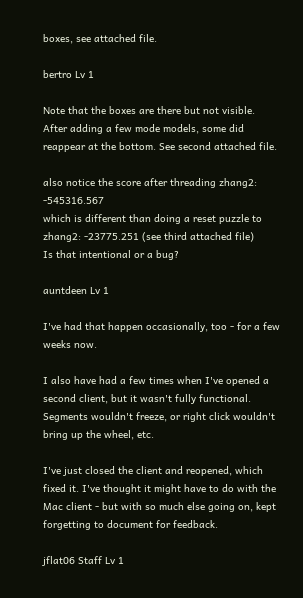boxes, see attached file.

bertro Lv 1

Note that the boxes are there but not visible. After adding a few mode models, some did reappear at the bottom. See second attached file.

also notice the score after threading zhang2: -545316.567
which is different than doing a reset puzzle to zhang2: -23775.251 (see third attached file)
Is that intentional or a bug?

auntdeen Lv 1

I've had that happen occasionally, too - for a few weeks now.

I also have had a few times when I've opened a second client, but it wasn't fully functional. Segments wouldn't freeze, or right click wouldn't bring up the wheel, etc.

I've just closed the client and reopened, which fixed it. I've thought it might have to do with the Mac client - but with so much else going on, kept forgetting to document for feedback.

jflat06 Staff Lv 1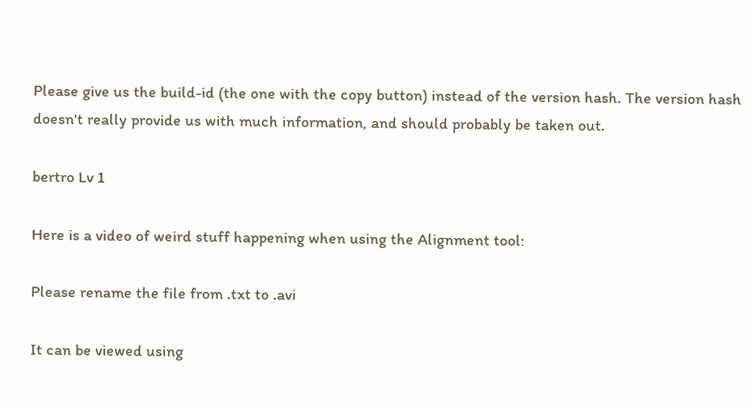Please give us the build-id (the one with the copy button) instead of the version hash. The version hash doesn't really provide us with much information, and should probably be taken out.

bertro Lv 1

Here is a video of weird stuff happening when using the Alignment tool:

Please rename the file from .txt to .avi

It can be viewed using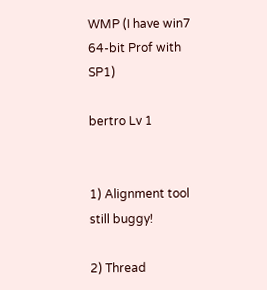WMP (I have win7 64-bit Prof with SP1)

bertro Lv 1


1) Alignment tool still buggy!

2) Thread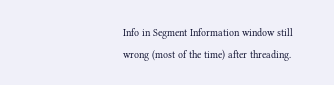Info in Segment Information window still wrong (most of the time) after threading.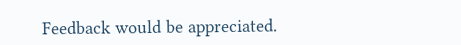Feedback would be appreciated.